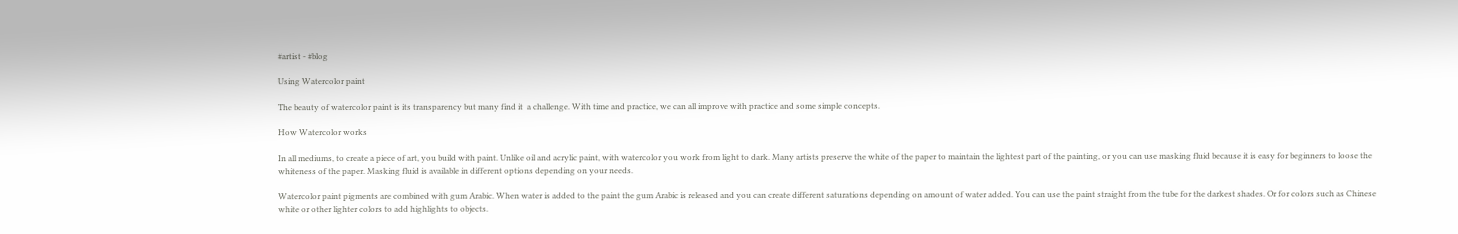#artist - #blog

Using Watercolor paint

The beauty of watercolor paint is its transparency but many find it  a challenge. With time and practice, we can all improve with practice and some simple concepts.

How Watercolor works

In all mediums, to create a piece of art, you build with paint. Unlike oil and acrylic paint, with watercolor you work from light to dark. Many artists preserve the white of the paper to maintain the lightest part of the painting, or you can use masking fluid because it is easy for beginners to loose the whiteness of the paper. Masking fluid is available in different options depending on your needs.

Watercolor paint pigments are combined with gum Arabic. When water is added to the paint the gum Arabic is released and you can create different saturations depending on amount of water added. You can use the paint straight from the tube for the darkest shades. Or for colors such as Chinese white or other lighter colors to add highlights to objects.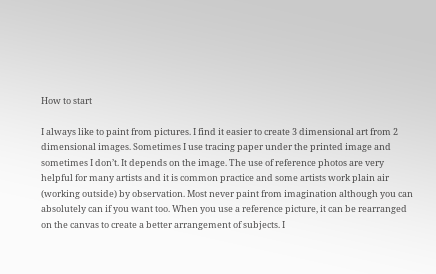How to start

I always like to paint from pictures. I find it easier to create 3 dimensional art from 2 dimensional images. Sometimes I use tracing paper under the printed image and sometimes I don’t. It depends on the image. The use of reference photos are very helpful for many artists and it is common practice and some artists work plain air (working outside) by observation. Most never paint from imagination although you can absolutely can if you want too. When you use a reference picture, it can be rearranged on the canvas to create a better arrangement of subjects. I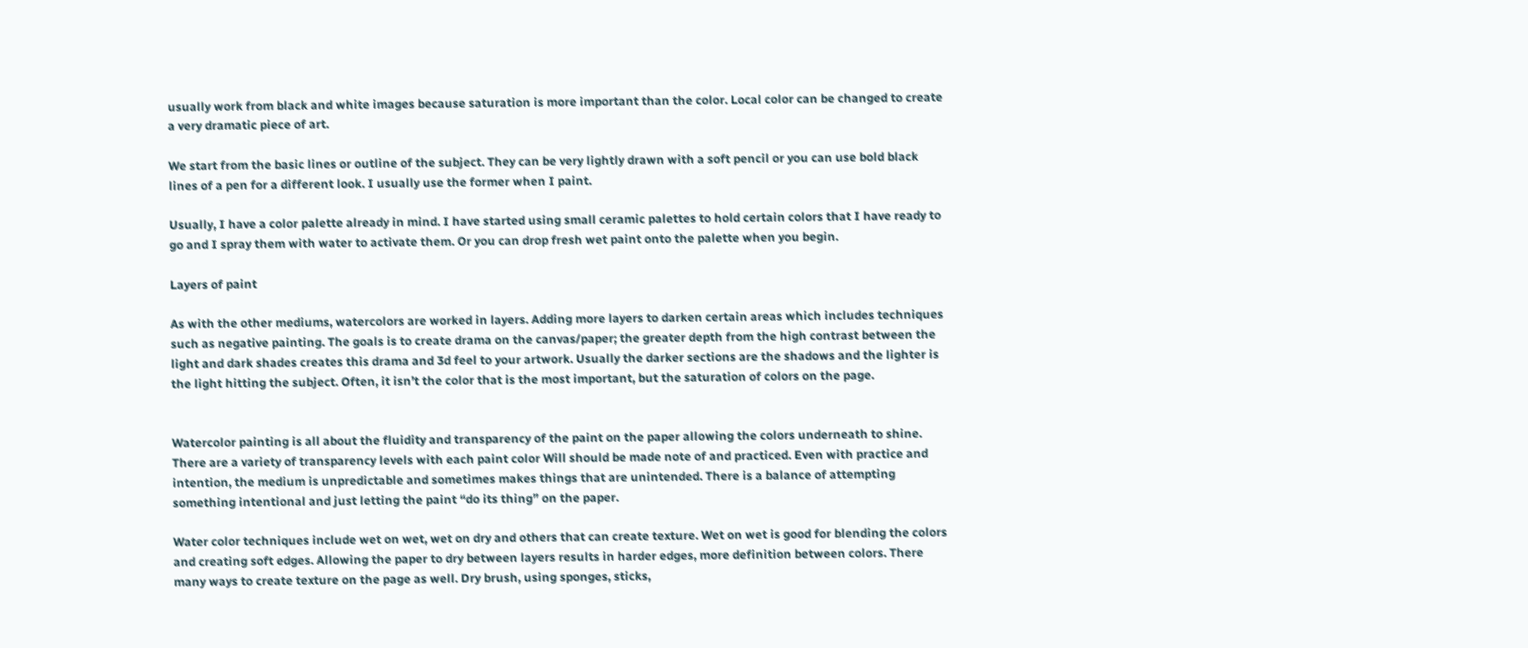usually work from black and white images because saturation is more important than the color. Local color can be changed to create a very dramatic piece of art.

We start from the basic lines or outline of the subject. They can be very lightly drawn with a soft pencil or you can use bold black lines of a pen for a different look. I usually use the former when I paint.

Usually, I have a color palette already in mind. I have started using small ceramic palettes to hold certain colors that I have ready to go and I spray them with water to activate them. Or you can drop fresh wet paint onto the palette when you begin.

Layers of paint

As with the other mediums, watercolors are worked in layers. Adding more layers to darken certain areas which includes techniques such as negative painting. The goals is to create drama on the canvas/paper; the greater depth from the high contrast between the light and dark shades creates this drama and 3d feel to your artwork. Usually the darker sections are the shadows and the lighter is the light hitting the subject. Often, it isn’t the color that is the most important, but the saturation of colors on the page.


Watercolor painting is all about the fluidity and transparency of the paint on the paper allowing the colors underneath to shine. There are a variety of transparency levels with each paint color Will should be made note of and practiced. Even with practice and intention, the medium is unpredictable and sometimes makes things that are unintended. There is a balance of attempting something intentional and just letting the paint “do its thing” on the paper.

Water color techniques include wet on wet, wet on dry and others that can create texture. Wet on wet is good for blending the colors and creating soft edges. Allowing the paper to dry between layers results in harder edges, more definition between colors. There many ways to create texture on the page as well. Dry brush, using sponges, sticks,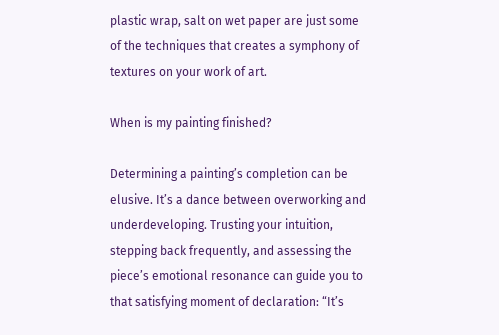plastic wrap, salt on wet paper are just some of the techniques that creates a symphony of textures on your work of art.

When is my painting finished?

Determining a painting’s completion can be elusive. It’s a dance between overworking and underdeveloping. Trusting your intuition, stepping back frequently, and assessing the piece’s emotional resonance can guide you to that satisfying moment of declaration: “It’s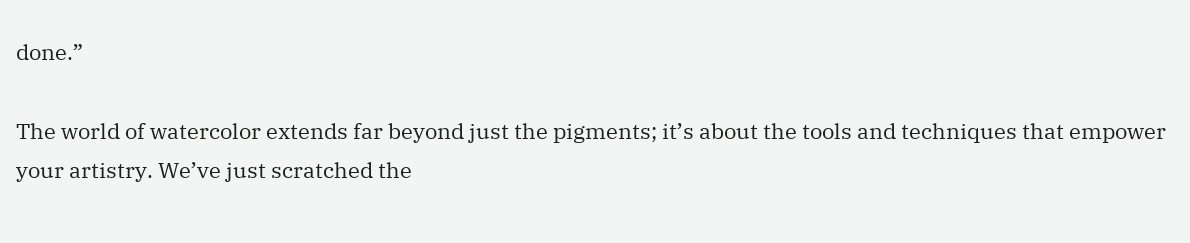done.”

The world of watercolor extends far beyond just the pigments; it’s about the tools and techniques that empower your artistry. We’ve just scratched the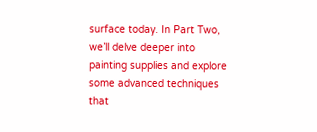surface today. In Part Two, we’ll delve deeper into painting supplies and explore some advanced techniques that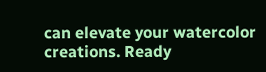can elevate your watercolor creations. Ready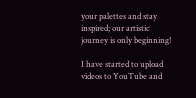your palettes and stay inspired; our artistic journey is only beginning!

I have started to upload videos to YouTube and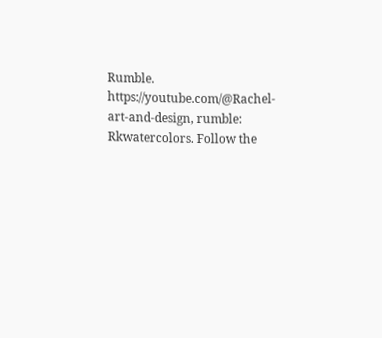Rumble. https://youtube.com/@Rachel-art-and-design, rumble: Rkwatercolors. Follow the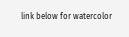link below for watercolor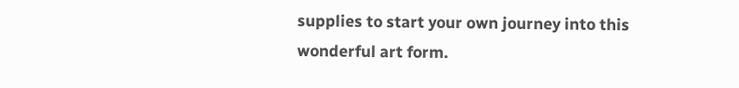supplies to start your own journey into this wonderful art form.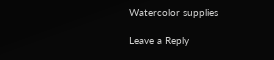Watercolor supplies

Leave a Reply